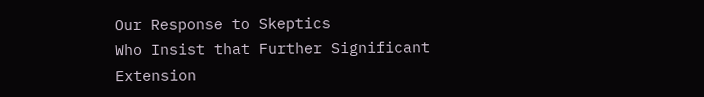Our Response to Skeptics
Who Insist that Further Significant Extension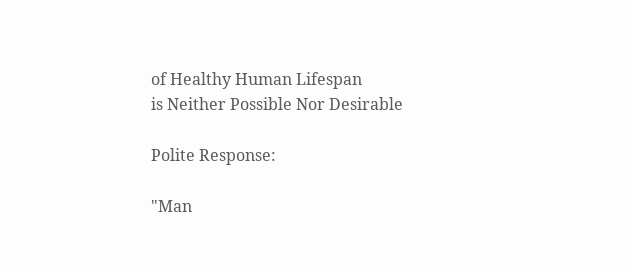of Healthy Human Lifespan
is Neither Possible Nor Desirable

Polite Response:

"Man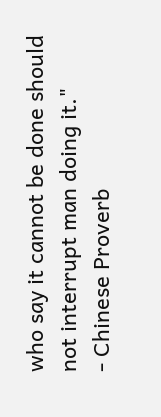who say it cannot be done should not interrupt man doing it."
- Chinese Proverb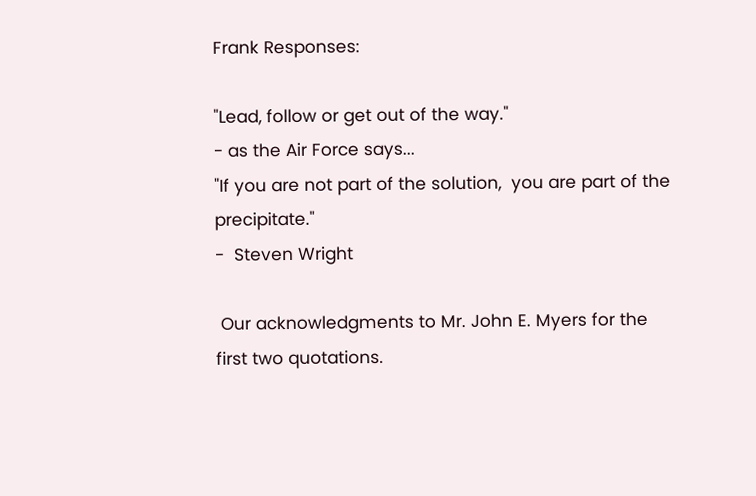Frank Responses:

"Lead, follow or get out of the way."
- as the Air Force says...
"If you are not part of the solution,  you are part of the precipitate."
-  Steven Wright

 Our acknowledgments to Mr. John E. Myers for the first two quotations.